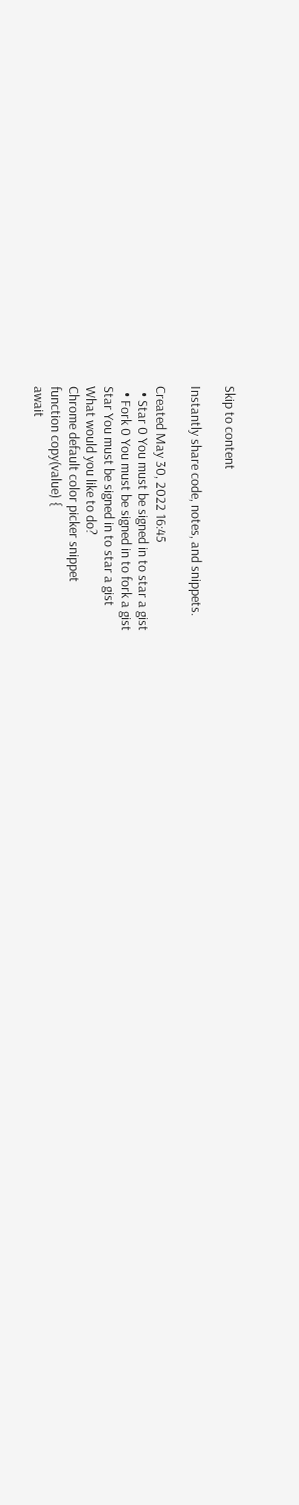Skip to content

Instantly share code, notes, and snippets.

Created May 30, 2022 16:45
  • Star 0 You must be signed in to star a gist
  • Fork 0 You must be signed in to fork a gist
Star You must be signed in to star a gist
What would you like to do?
Chrome default color picker snippet
function copy(value) {
await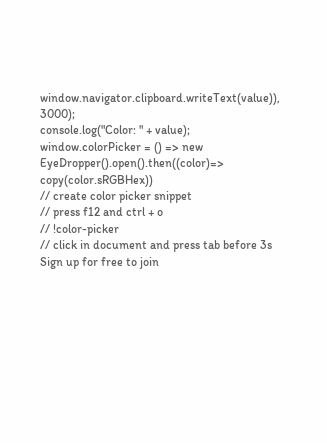window.navigator.clipboard.writeText(value)), 3000);
console.log("Color: " + value);
window.colorPicker = () => new EyeDropper().open().then((color)=> copy(color.sRGBHex))
// create color picker snippet
// press f12 and ctrl + o
// !color-picker
// click in document and press tab before 3s
Sign up for free to join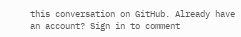this conversation on GitHub. Already have an account? Sign in to comment